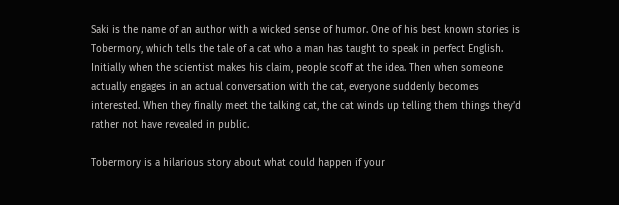Saki is the name of an author with a wicked sense of humor. One of his best known stories is Tobermory, which tells the tale of a cat who a man has taught to speak in perfect English. Initially when the scientist makes his claim, people scoff at the idea. Then when someone actually engages in an actual conversation with the cat, everyone suddenly becomes interested. When they finally meet the talking cat, the cat winds up telling them things they’d rather not have revealed in public.

Tobermory is a hilarious story about what could happen if your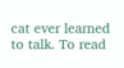cat ever learned to talk. To read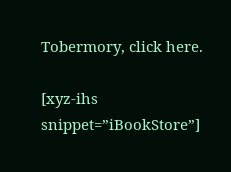Tobermory, click here.

[xyz-ihs snippet=”iBookStore”]